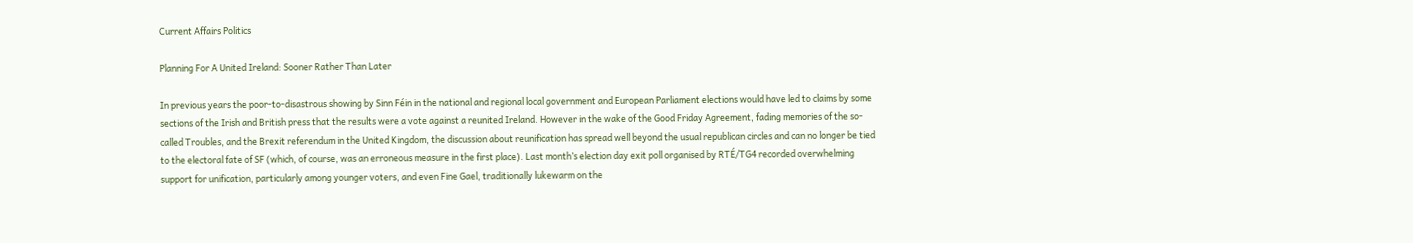Current Affairs Politics

Planning For A United Ireland: Sooner Rather Than Later

In previous years the poor-to-disastrous showing by Sinn Féin in the national and regional local government and European Parliament elections would have led to claims by some sections of the Irish and British press that the results were a vote against a reunited Ireland. However in the wake of the Good Friday Agreement, fading memories of the so-called Troubles, and the Brexit referendum in the United Kingdom, the discussion about reunification has spread well beyond the usual republican circles and can no longer be tied to the electoral fate of SF (which, of course, was an erroneous measure in the first place). Last month’s election day exit poll organised by RTÉ/TG4 recorded overwhelming support for unification, particularly among younger voters, and even Fine Gael, traditionally lukewarm on the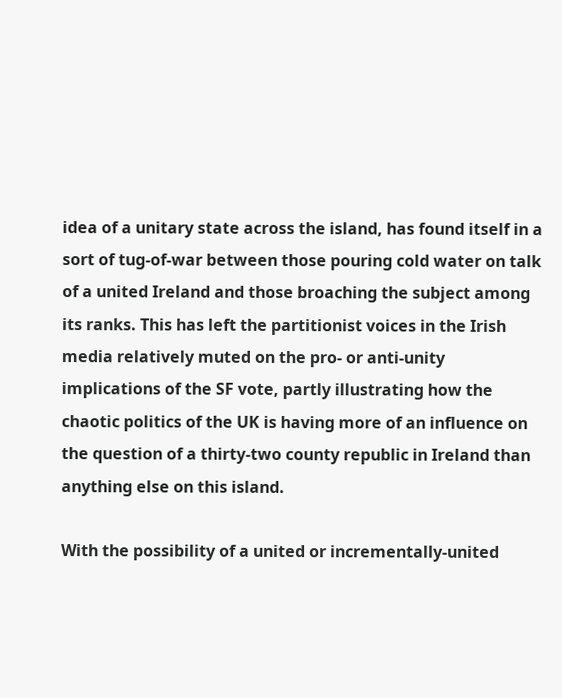idea of a unitary state across the island, has found itself in a sort of tug-of-war between those pouring cold water on talk of a united Ireland and those broaching the subject among its ranks. This has left the partitionist voices in the Irish media relatively muted on the pro- or anti-unity implications of the SF vote, partly illustrating how the chaotic politics of the UK is having more of an influence on the question of a thirty-two county republic in Ireland than anything else on this island.

With the possibility of a united or incrementally-united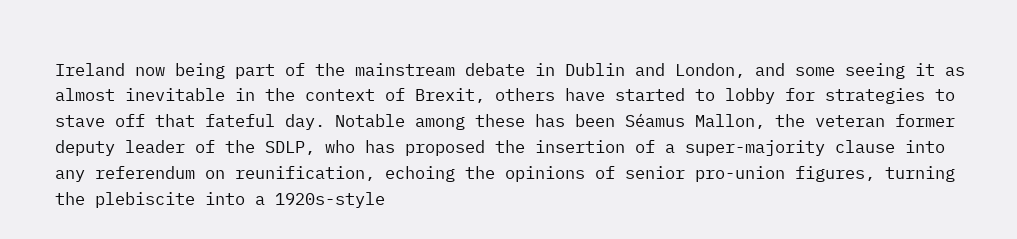Ireland now being part of the mainstream debate in Dublin and London, and some seeing it as almost inevitable in the context of Brexit, others have started to lobby for strategies to stave off that fateful day. Notable among these has been Séamus Mallon, the veteran former deputy leader of the SDLP, who has proposed the insertion of a super-majority clause into any referendum on reunification, echoing the opinions of senior pro-union figures, turning the plebiscite into a 1920s-style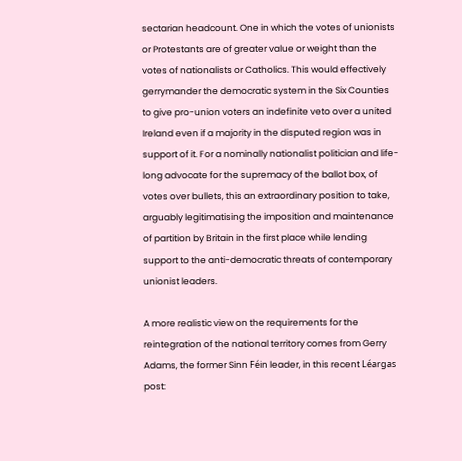sectarian headcount. One in which the votes of unionists or Protestants are of greater value or weight than the votes of nationalists or Catholics. This would effectively gerrymander the democratic system in the Six Counties to give pro-union voters an indefinite veto over a united Ireland even if a majority in the disputed region was in support of it. For a nominally nationalist politician and life-long advocate for the supremacy of the ballot box, of votes over bullets, this an extraordinary position to take, arguably legitimatising the imposition and maintenance of partition by Britain in the first place while lending support to the anti-democratic threats of contemporary unionist leaders.

A more realistic view on the requirements for the reintegration of the national territory comes from Gerry Adams, the former Sinn Féin leader, in this recent Léargas post: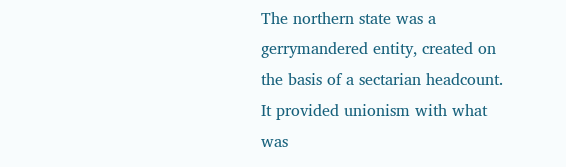The northern state was a gerrymandered entity, created on the basis of a sectarian headcount. It provided unionism with what was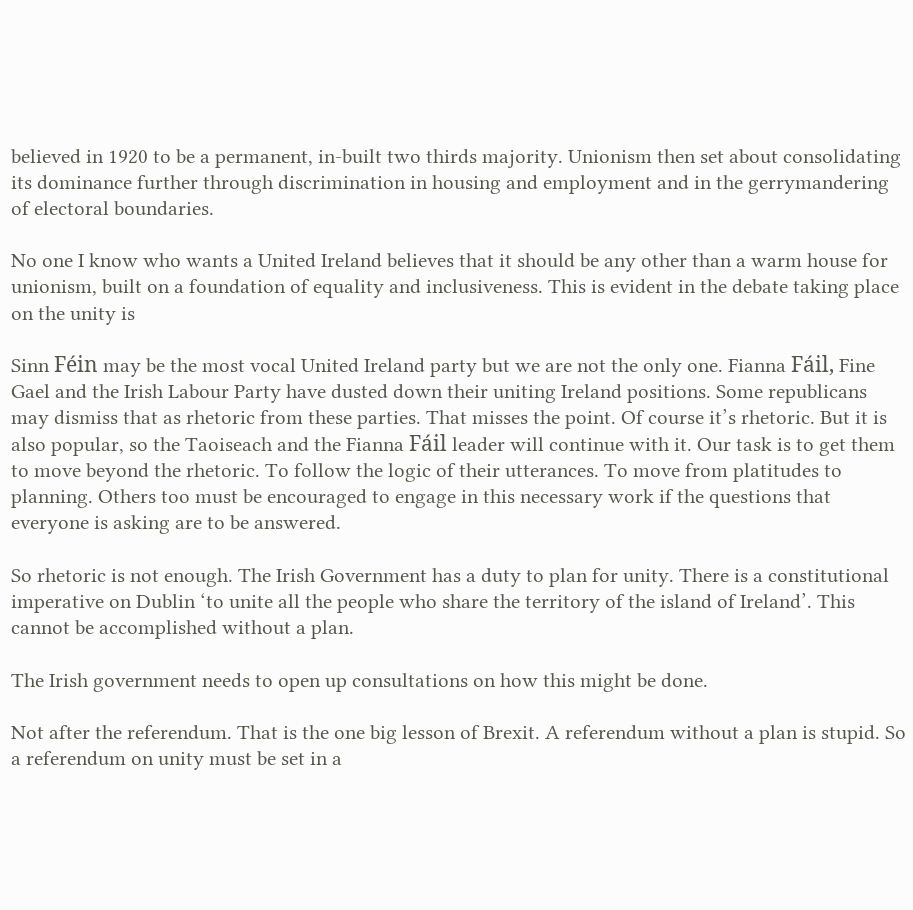believed in 1920 to be a permanent, in-built two thirds majority. Unionism then set about consolidating its dominance further through discrimination in housing and employment and in the gerrymandering of electoral boundaries.

No one I know who wants a United Ireland believes that it should be any other than a warm house for unionism, built on a foundation of equality and inclusiveness. This is evident in the debate taking place on the unity is

Sinn Féin may be the most vocal United Ireland party but we are not the only one. Fianna Fáil, Fine Gael and the Irish Labour Party have dusted down their uniting Ireland positions. Some republicans may dismiss that as rhetoric from these parties. That misses the point. Of course it’s rhetoric. But it is also popular, so the Taoiseach and the Fianna Fáil leader will continue with it. Our task is to get them to move beyond the rhetoric. To follow the logic of their utterances. To move from platitudes to planning. Others too must be encouraged to engage in this necessary work if the questions that everyone is asking are to be answered.

So rhetoric is not enough. The Irish Government has a duty to plan for unity. There is a constitutional imperative on Dublin ‘to unite all the people who share the territory of the island of Ireland’. This cannot be accomplished without a plan.

The Irish government needs to open up consultations on how this might be done.

Not after the referendum. That is the one big lesson of Brexit. A referendum without a plan is stupid. So a referendum on unity must be set in a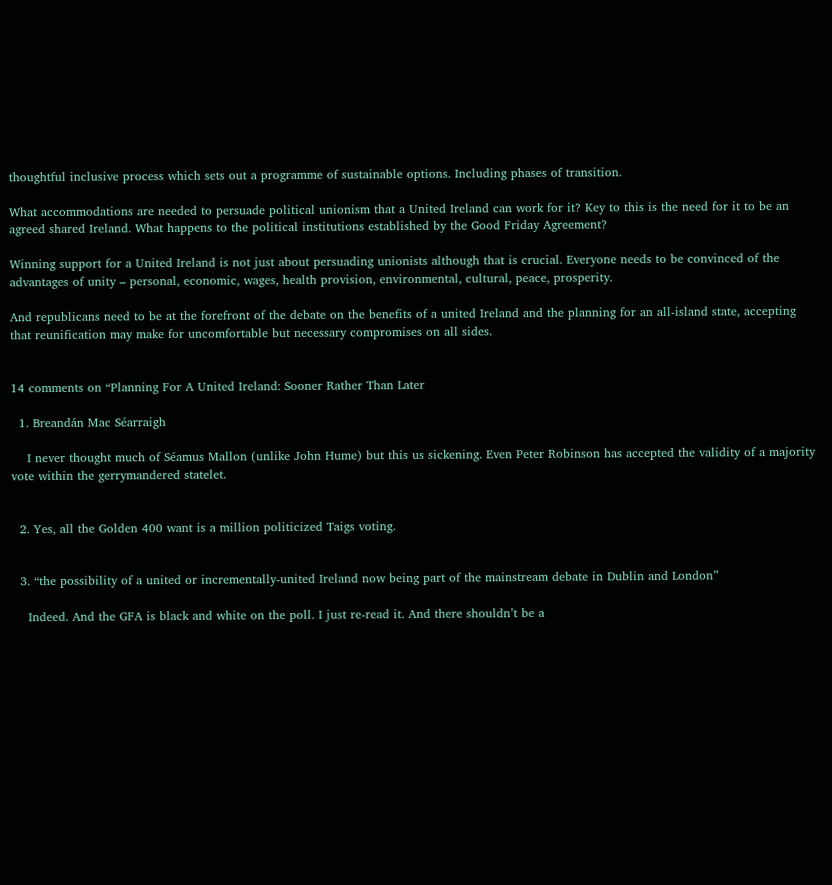thoughtful inclusive process which sets out a programme of sustainable options. Including phases of transition.

What accommodations are needed to persuade political unionism that a United Ireland can work for it? Key to this is the need for it to be an agreed shared Ireland. What happens to the political institutions established by the Good Friday Agreement?

Winning support for a United Ireland is not just about persuading unionists although that is crucial. Everyone needs to be convinced of the advantages of unity – personal, economic, wages, health provision, environmental, cultural, peace, prosperity.

And republicans need to be at the forefront of the debate on the benefits of a united Ireland and the planning for an all-island state, accepting that reunification may make for uncomfortable but necessary compromises on all sides.


14 comments on “Planning For A United Ireland: Sooner Rather Than Later

  1. Breandán Mac Séarraigh

    I never thought much of Séamus Mallon (unlike John Hume) but this us sickening. Even Peter Robinson has accepted the validity of a majority vote within the gerrymandered statelet.


  2. Yes, all the Golden 400 want is a million politicized Taigs voting.


  3. “the possibility of a united or incrementally-united Ireland now being part of the mainstream debate in Dublin and London”

    Indeed. And the GFA is black and white on the poll. I just re-read it. And there shouldn’t be a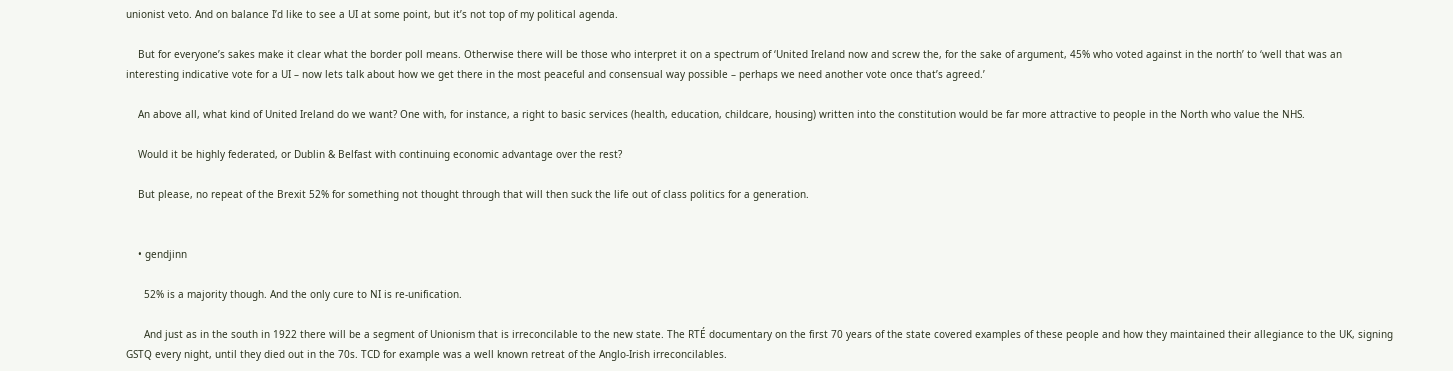unionist veto. And on balance I’d like to see a UI at some point, but it’s not top of my political agenda.

    But for everyone’s sakes make it clear what the border poll means. Otherwise there will be those who interpret it on a spectrum of ‘United Ireland now and screw the, for the sake of argument, 45% who voted against in the north’ to ‘well that was an interesting indicative vote for a UI – now lets talk about how we get there in the most peaceful and consensual way possible – perhaps we need another vote once that’s agreed.’

    An above all, what kind of United Ireland do we want? One with, for instance, a right to basic services (health, education, childcare, housing) written into the constitution would be far more attractive to people in the North who value the NHS.

    Would it be highly federated, or Dublin & Belfast with continuing economic advantage over the rest?

    But please, no repeat of the Brexit 52% for something not thought through that will then suck the life out of class politics for a generation.


    • gendjinn

      52% is a majority though. And the only cure to NI is re-unification.

      And just as in the south in 1922 there will be a segment of Unionism that is irreconcilable to the new state. The RTÉ documentary on the first 70 years of the state covered examples of these people and how they maintained their allegiance to the UK, signing GSTQ every night, until they died out in the 70s. TCD for example was a well known retreat of the Anglo-Irish irreconcilables.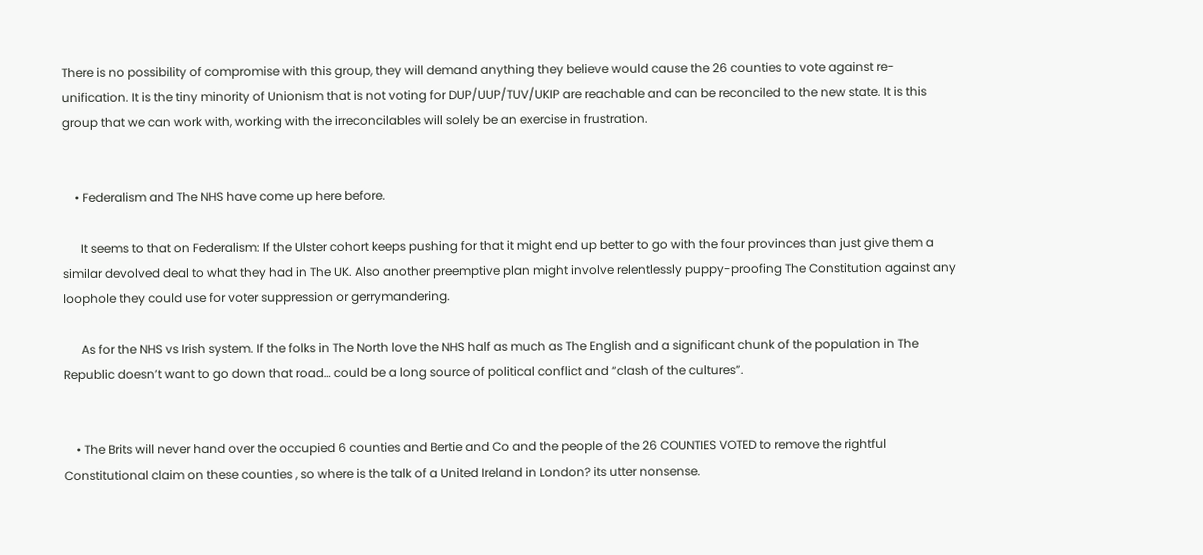There is no possibility of compromise with this group, they will demand anything they believe would cause the 26 counties to vote against re-unification. It is the tiny minority of Unionism that is not voting for DUP/UUP/TUV/UKIP are reachable and can be reconciled to the new state. It is this group that we can work with, working with the irreconcilables will solely be an exercise in frustration.


    • Federalism and The NHS have come up here before.

      It seems to that on Federalism: If the Ulster cohort keeps pushing for that it might end up better to go with the four provinces than just give them a similar devolved deal to what they had in The UK. Also another preemptive plan might involve relentlessly puppy-proofing The Constitution against any loophole they could use for voter suppression or gerrymandering.

      As for the NHS vs Irish system. If the folks in The North love the NHS half as much as The English and a significant chunk of the population in The Republic doesn’t want to go down that road… could be a long source of political conflict and “clash of the cultures”.


    • The Brits will never hand over the occupied 6 counties and Bertie and Co and the people of the 26 COUNTIES VOTED to remove the rightful Constitutional claim on these counties , so where is the talk of a United Ireland in London? its utter nonsense.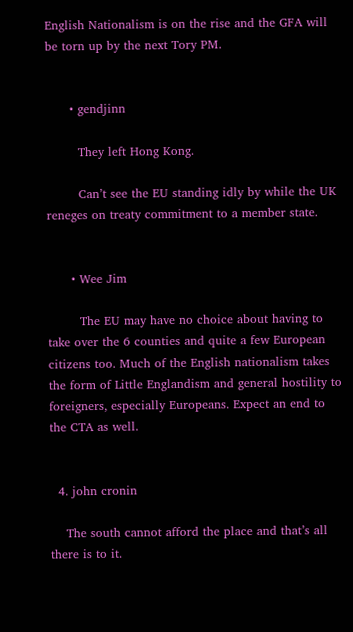English Nationalism is on the rise and the GFA will be torn up by the next Tory PM.


      • gendjinn

        They left Hong Kong.

        Can’t see the EU standing idly by while the UK reneges on treaty commitment to a member state.


      • Wee Jim

        The EU may have no choice about having to take over the 6 counties and quite a few European citizens too. Much of the English nationalism takes the form of Little Englandism and general hostility to foreigners, especially Europeans. Expect an end to the CTA as well.


  4. john cronin

    The south cannot afford the place and that’s all there is to it.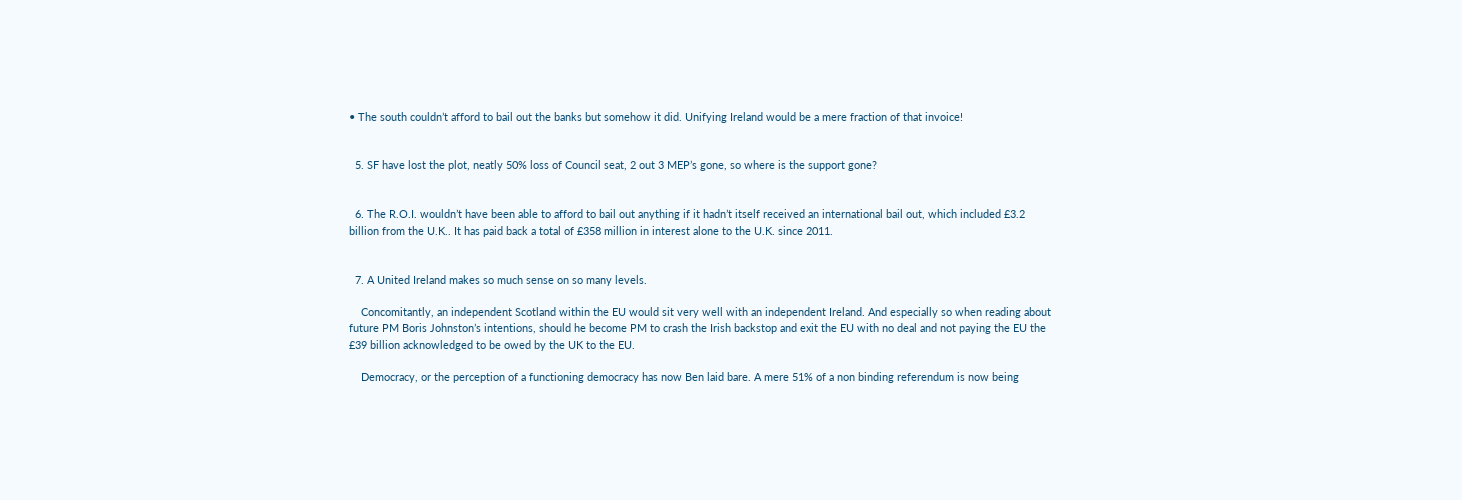• The south couldn’t afford to bail out the banks but somehow it did. Unifying Ireland would be a mere fraction of that invoice!


  5. SF have lost the plot, neatly 50% loss of Council seat, 2 out 3 MEP’s gone, so where is the support gone?


  6. The R.O.I. wouldn’t have been able to afford to bail out anything if it hadn’t itself received an international bail out, which included £3.2 billion from the U.K.. It has paid back a total of £358 million in interest alone to the U.K. since 2011.


  7. A United Ireland makes so much sense on so many levels.

    Concomitantly, an independent Scotland within the EU would sit very well with an independent Ireland. And especially so when reading about future PM Boris Johnston’s intentions, should he become PM to crash the Irish backstop and exit the EU with no deal and not paying the EU the £39 billion acknowledged to be owed by the UK to the EU.

    Democracy, or the perception of a functioning democracy has now Ben laid bare. A mere 51% of a non binding referendum is now being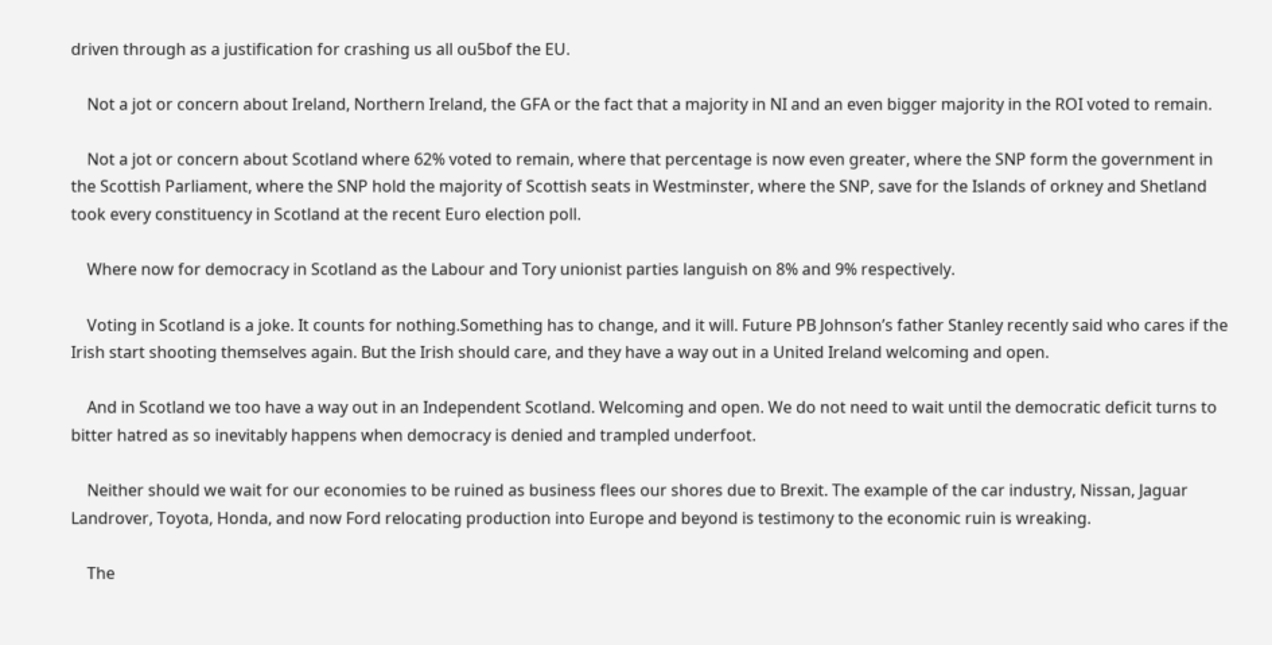driven through as a justification for crashing us all ou5bof the EU.

    Not a jot or concern about Ireland, Northern Ireland, the GFA or the fact that a majority in NI and an even bigger majority in the ROI voted to remain.

    Not a jot or concern about Scotland where 62% voted to remain, where that percentage is now even greater, where the SNP form the government in the Scottish Parliament, where the SNP hold the majority of Scottish seats in Westminster, where the SNP, save for the Islands of orkney and Shetland took every constituency in Scotland at the recent Euro election poll.

    Where now for democracy in Scotland as the Labour and Tory unionist parties languish on 8% and 9% respectively.

    Voting in Scotland is a joke. It counts for nothing.Something has to change, and it will. Future PB Johnson’s father Stanley recently said who cares if the Irish start shooting themselves again. But the Irish should care, and they have a way out in a United Ireland welcoming and open.

    And in Scotland we too have a way out in an Independent Scotland. Welcoming and open. We do not need to wait until the democratic deficit turns to bitter hatred as so inevitably happens when democracy is denied and trampled underfoot.

    Neither should we wait for our economies to be ruined as business flees our shores due to Brexit. The example of the car industry, Nissan, Jaguar Landrover, Toyota, Honda, and now Ford relocating production into Europe and beyond is testimony to the economic ruin is wreaking.

    The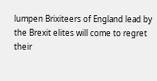lumpen Brixiteers of England lead by the Brexit elites will come to regret their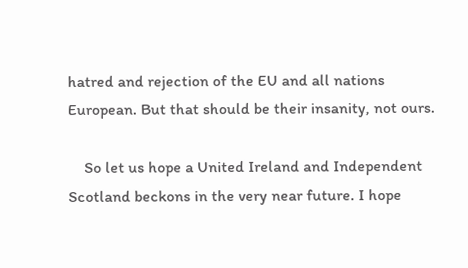hatred and rejection of the EU and all nations European. But that should be their insanity, not ours.

    So let us hope a United Ireland and Independent Scotland beckons in the very near future. I hope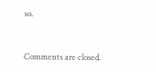so.


Comments are closed.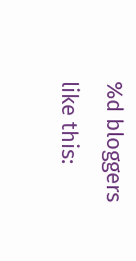%d bloggers like this: